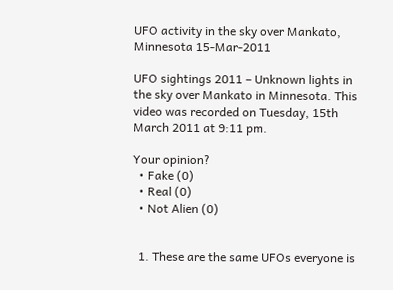UFO activity in the sky over Mankato, Minnesota 15-Mar-2011

UFO sightings 2011 – Unknown lights in the sky over Mankato in Minnesota. This video was recorded on Tuesday, 15th March 2011 at 9:11 pm.

Your opinion?
  • Fake (0)
  • Real (0)
  • Not Alien (0)


  1. These are the same UFOs everyone is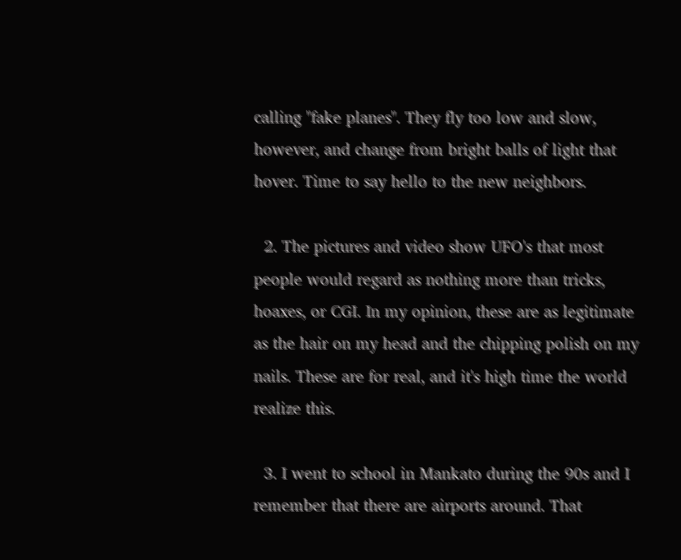calling "fake planes". They fly too low and slow, however, and change from bright balls of light that hover. Time to say hello to the new neighbors.

  2. The pictures and video show UFO's that most people would regard as nothing more than tricks, hoaxes, or CGI. In my opinion, these are as legitimate as the hair on my head and the chipping polish on my nails. These are for real, and it's high time the world realize this.

  3. I went to school in Mankato during the 90s and I remember that there are airports around. That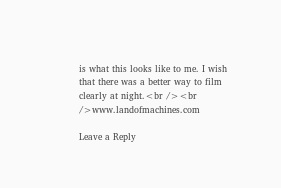is what this looks like to me. I wish that there was a better way to film clearly at night.<br /><br />www.landofmachines.com

Leave a Reply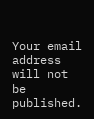Your email address will not be published.